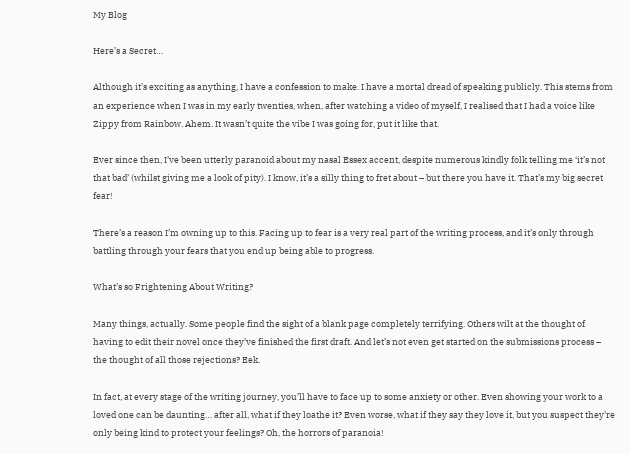My Blog

Here’s a Secret…

Although it’s exciting as anything, I have a confession to make. I have a mortal dread of speaking publicly. This stems from an experience when I was in my early twenties, when, after watching a video of myself, I realised that I had a voice like Zippy from Rainbow. Ahem. It wasn’t quite the vibe I was going for, put it like that.

Ever since then, I’ve been utterly paranoid about my nasal Essex accent, despite numerous kindly folk telling me ‘it’s not that bad’ (whilst giving me a look of pity). I know, it’s a silly thing to fret about – but there you have it. That’s my big secret fear!

There’s a reason I’m owning up to this. Facing up to fear is a very real part of the writing process, and it’s only through battling through your fears that you end up being able to progress.

What’s so Frightening About Writing?

Many things, actually. Some people find the sight of a blank page completely terrifying. Others wilt at the thought of having to edit their novel once they’ve finished the first draft. And let’s not even get started on the submissions process – the thought of all those rejections? Eek.

In fact, at every stage of the writing journey, you’ll have to face up to some anxiety or other. Even showing your work to a loved one can be daunting… after all, what if they loathe it? Even worse, what if they say they love it, but you suspect they’re only being kind to protect your feelings? Oh, the horrors of paranoia!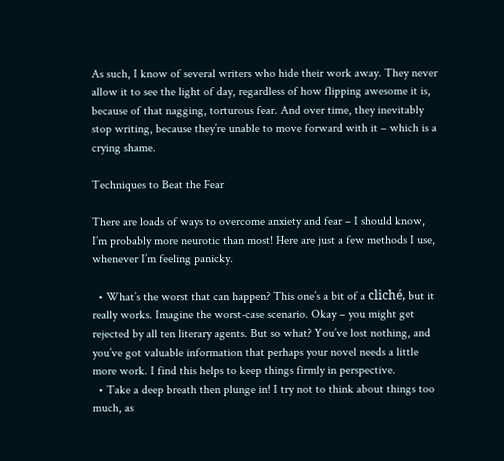As such, I know of several writers who hide their work away. They never allow it to see the light of day, regardless of how flipping awesome it is, because of that nagging, torturous fear. And over time, they inevitably stop writing, because they’re unable to move forward with it – which is a crying shame.

Techniques to Beat the Fear

There are loads of ways to overcome anxiety and fear – I should know, I’m probably more neurotic than most! Here are just a few methods I use, whenever I’m feeling panicky.

  • What’s the worst that can happen? This one’s a bit of a cliché, but it really works. Imagine the worst-case scenario. Okay – you might get rejected by all ten literary agents. But so what? You’ve lost nothing, and you’ve got valuable information that perhaps your novel needs a little more work. I find this helps to keep things firmly in perspective.
  • Take a deep breath then plunge in! I try not to think about things too much, as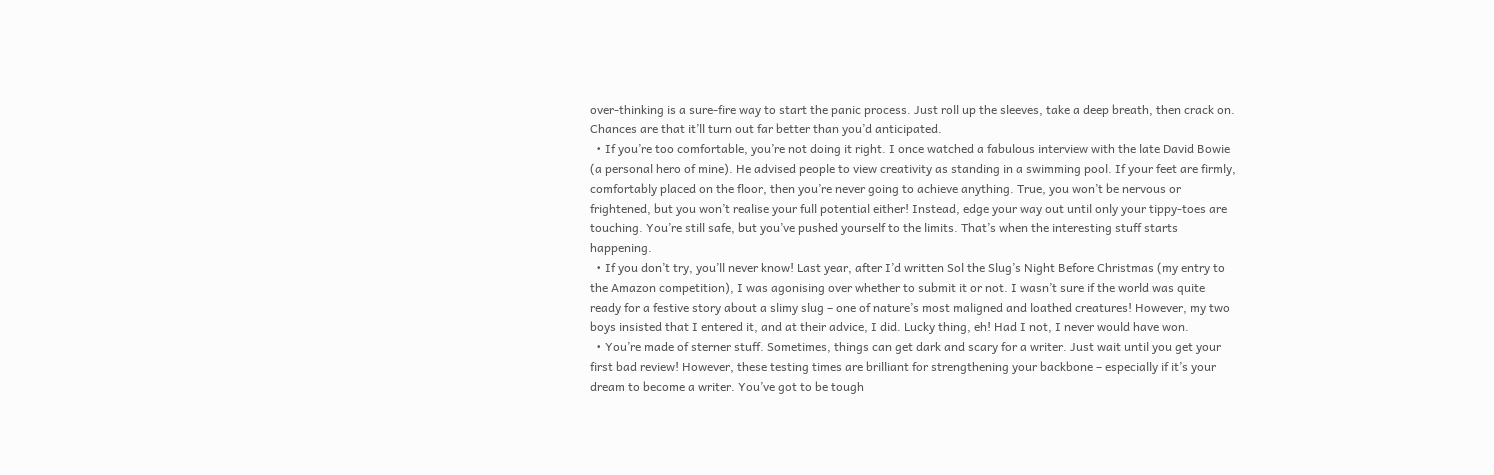over-thinking is a sure-fire way to start the panic process. Just roll up the sleeves, take a deep breath, then crack on. Chances are that it’ll turn out far better than you’d anticipated.
  • If you’re too comfortable, you’re not doing it right. I once watched a fabulous interview with the late David Bowie (a personal hero of mine). He advised people to view creativity as standing in a swimming pool. If your feet are firmly, comfortably placed on the floor, then you’re never going to achieve anything. True, you won’t be nervous or frightened, but you won’t realise your full potential either! Instead, edge your way out until only your tippy-toes are touching. You’re still safe, but you’ve pushed yourself to the limits. That’s when the interesting stuff starts happening.
  • If you don’t try, you’ll never know! Last year, after I’d written Sol the Slug’s Night Before Christmas (my entry to the Amazon competition), I was agonising over whether to submit it or not. I wasn’t sure if the world was quite ready for a festive story about a slimy slug – one of nature’s most maligned and loathed creatures! However, my two boys insisted that I entered it, and at their advice, I did. Lucky thing, eh! Had I not, I never would have won.
  • You’re made of sterner stuff. Sometimes, things can get dark and scary for a writer. Just wait until you get your first bad review! However, these testing times are brilliant for strengthening your backbone – especially if it’s your dream to become a writer. You’ve got to be tough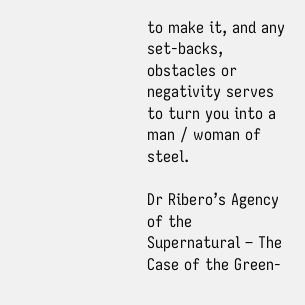to make it, and any set-backs, obstacles or negativity serves to turn you into a man / woman of steel.

Dr Ribero’s Agency of the Supernatural – The Case of the Green-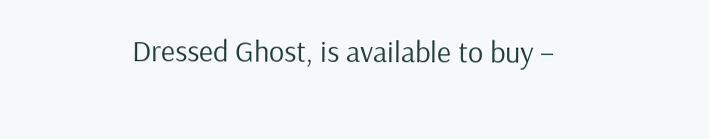Dressed Ghost, is available to buy –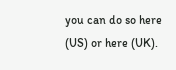you can do so here (US) or here (UK).